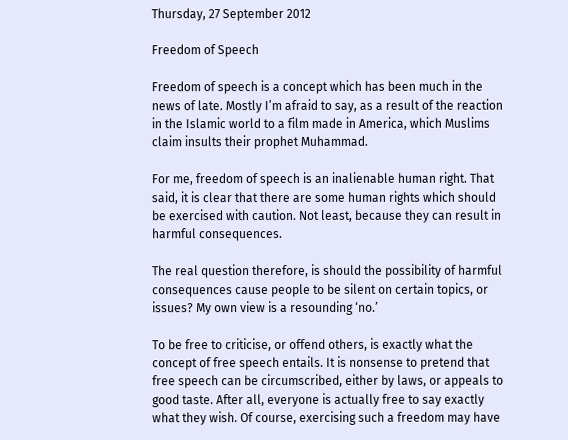Thursday, 27 September 2012

Freedom of Speech

Freedom of speech is a concept which has been much in the news of late. Mostly I’m afraid to say, as a result of the reaction in the Islamic world to a film made in America, which Muslims claim insults their prophet Muhammad.

For me, freedom of speech is an inalienable human right. That said, it is clear that there are some human rights which should be exercised with caution. Not least, because they can result in harmful consequences.

The real question therefore, is should the possibility of harmful consequences cause people to be silent on certain topics, or issues? My own view is a resounding ‘no.’

To be free to criticise, or offend others, is exactly what the concept of free speech entails. It is nonsense to pretend that free speech can be circumscribed, either by laws, or appeals to good taste. After all, everyone is actually free to say exactly what they wish. Of course, exercising such a freedom may have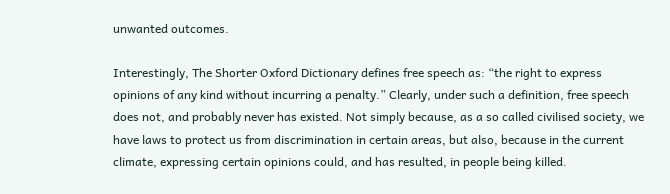unwanted outcomes.

Interestingly, The Shorter Oxford Dictionary defines free speech as: “the right to express opinions of any kind without incurring a penalty.” Clearly, under such a definition, free speech does not, and probably never has existed. Not simply because, as a so called civilised society, we have laws to protect us from discrimination in certain areas, but also, because in the current climate, expressing certain opinions could, and has resulted, in people being killed.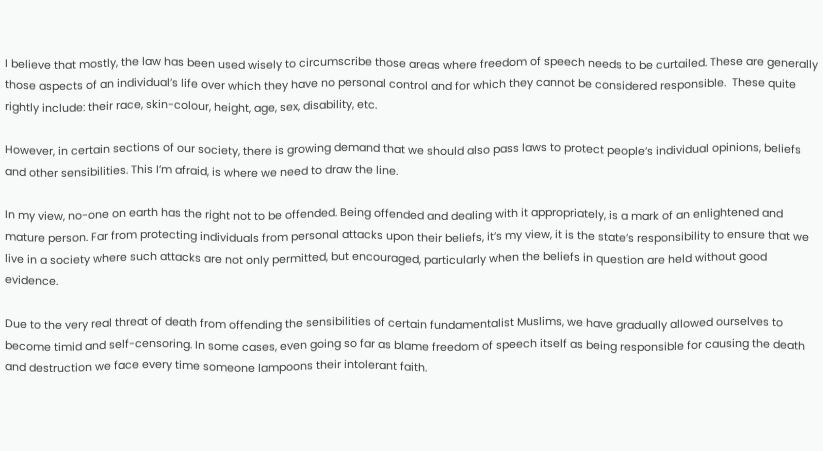I believe that mostly, the law has been used wisely to circumscribe those areas where freedom of speech needs to be curtailed. These are generally those aspects of an individual’s life over which they have no personal control and for which they cannot be considered responsible.  These quite rightly include: their race, skin-colour, height, age, sex, disability, etc.

However, in certain sections of our society, there is growing demand that we should also pass laws to protect people’s individual opinions, beliefs and other sensibilities. This I’m afraid, is where we need to draw the line.

In my view, no-one on earth has the right not to be offended. Being offended and dealing with it appropriately, is a mark of an enlightened and mature person. Far from protecting individuals from personal attacks upon their beliefs, it’s my view, it is the state’s responsibility to ensure that we live in a society where such attacks are not only permitted, but encouraged, particularly when the beliefs in question are held without good evidence.

Due to the very real threat of death from offending the sensibilities of certain fundamentalist Muslims, we have gradually allowed ourselves to become timid and self-censoring. In some cases, even going so far as blame freedom of speech itself as being responsible for causing the death and destruction we face every time someone lampoons their intolerant faith.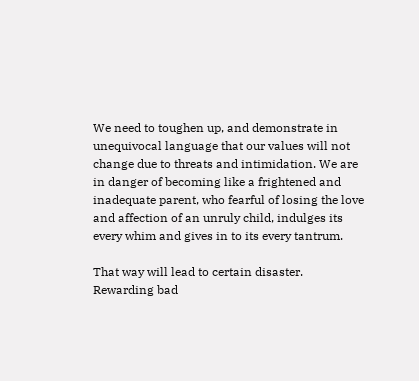We need to toughen up, and demonstrate in unequivocal language that our values will not change due to threats and intimidation. We are in danger of becoming like a frightened and inadequate parent, who fearful of losing the love and affection of an unruly child, indulges its every whim and gives in to its every tantrum.

That way will lead to certain disaster. Rewarding bad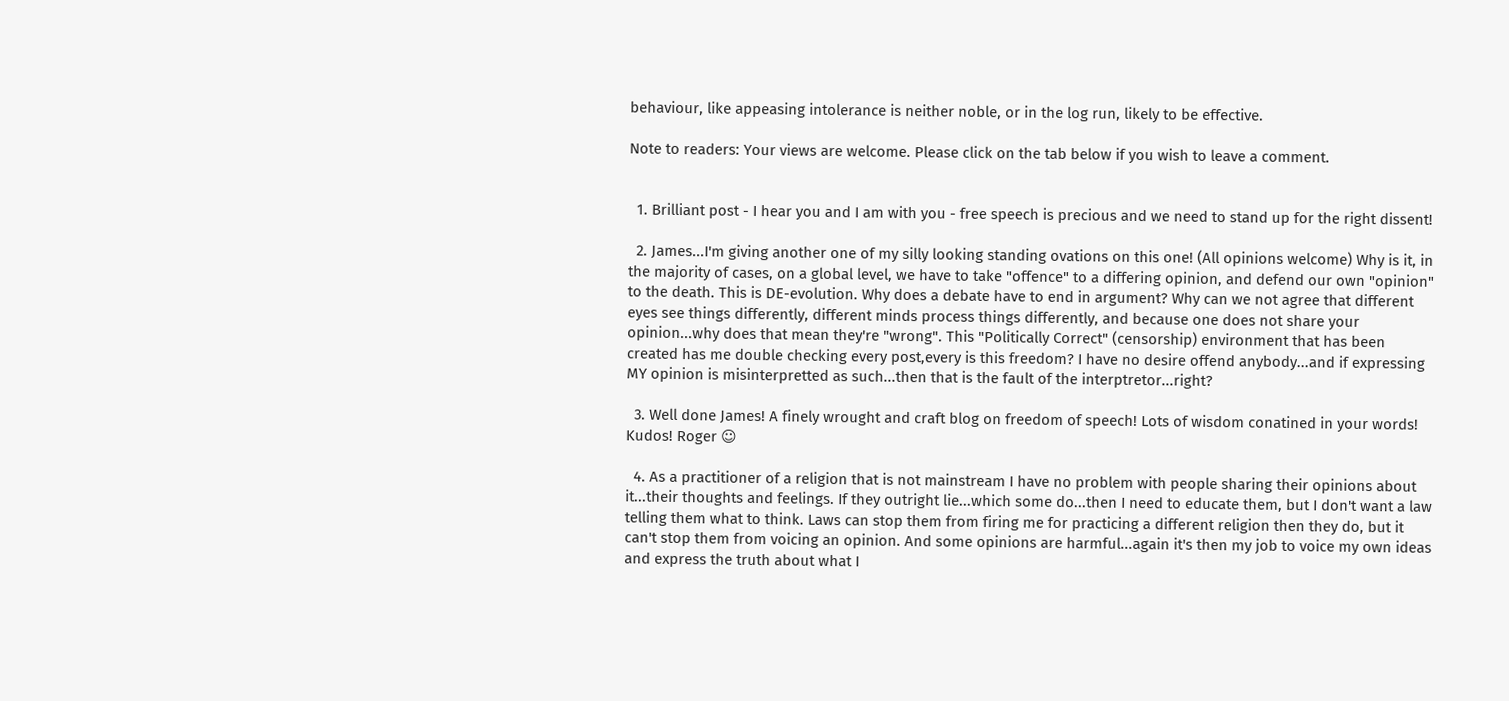behaviour, like appeasing intolerance is neither noble, or in the log run, likely to be effective.

Note to readers: Your views are welcome. Please click on the tab below if you wish to leave a comment.


  1. Brilliant post - I hear you and I am with you - free speech is precious and we need to stand up for the right dissent!

  2. James...I'm giving another one of my silly looking standing ovations on this one! (All opinions welcome) Why is it, in the majority of cases, on a global level, we have to take "offence" to a differing opinion, and defend our own "opinion" to the death. This is DE-evolution. Why does a debate have to end in argument? Why can we not agree that different eyes see things differently, different minds process things differently, and because one does not share your opinion...why does that mean they're "wrong". This "Politically Correct" (censorship) environment that has been created has me double checking every post,every is this freedom? I have no desire offend anybody...and if expressing MY opinion is misinterpretted as such...then that is the fault of the interptretor...right?

  3. Well done James! A finely wrought and craft blog on freedom of speech! Lots of wisdom conatined in your words! Kudos! Roger ☺

  4. As a practitioner of a religion that is not mainstream I have no problem with people sharing their opinions about it...their thoughts and feelings. If they outright lie...which some do...then I need to educate them, but I don't want a law telling them what to think. Laws can stop them from firing me for practicing a different religion then they do, but it can't stop them from voicing an opinion. And some opinions are harmful...again it's then my job to voice my own ideas and express the truth about what I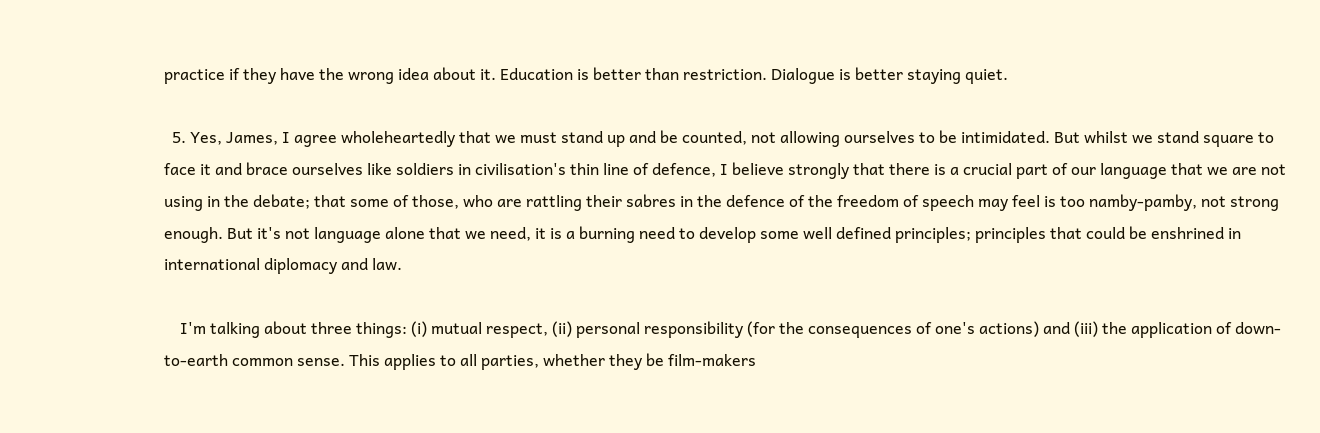practice if they have the wrong idea about it. Education is better than restriction. Dialogue is better staying quiet.

  5. Yes, James, I agree wholeheartedly that we must stand up and be counted, not allowing ourselves to be intimidated. But whilst we stand square to face it and brace ourselves like soldiers in civilisation's thin line of defence, I believe strongly that there is a crucial part of our language that we are not using in the debate; that some of those, who are rattling their sabres in the defence of the freedom of speech may feel is too namby-pamby, not strong enough. But it's not language alone that we need, it is a burning need to develop some well defined principles; principles that could be enshrined in international diplomacy and law.

    I'm talking about three things: (i) mutual respect, (ii) personal responsibility (for the consequences of one's actions) and (iii) the application of down-to-earth common sense. This applies to all parties, whether they be film-makers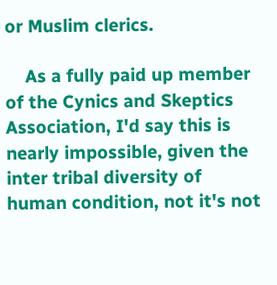or Muslim clerics.

    As a fully paid up member of the Cynics and Skeptics Association, I'd say this is nearly impossible, given the inter tribal diversity of human condition, not it's not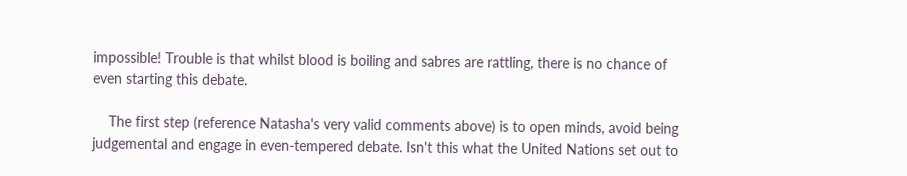impossible! Trouble is that whilst blood is boiling and sabres are rattling, there is no chance of even starting this debate.

    The first step (reference Natasha's very valid comments above) is to open minds, avoid being judgemental and engage in even-tempered debate. Isn't this what the United Nations set out to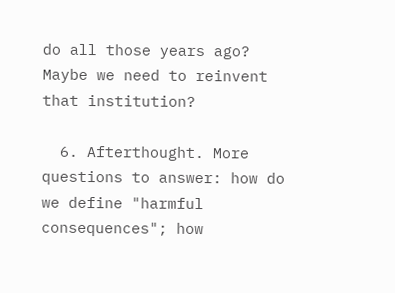do all those years ago? Maybe we need to reinvent that institution?

  6. Afterthought. More questions to answer: how do we define "harmful consequences"; how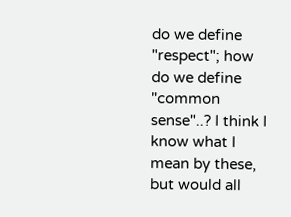do we define "respect"; how do we define "common sense"..? I think I know what I mean by these, but would all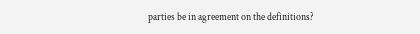parties be in agreement on the definitions?